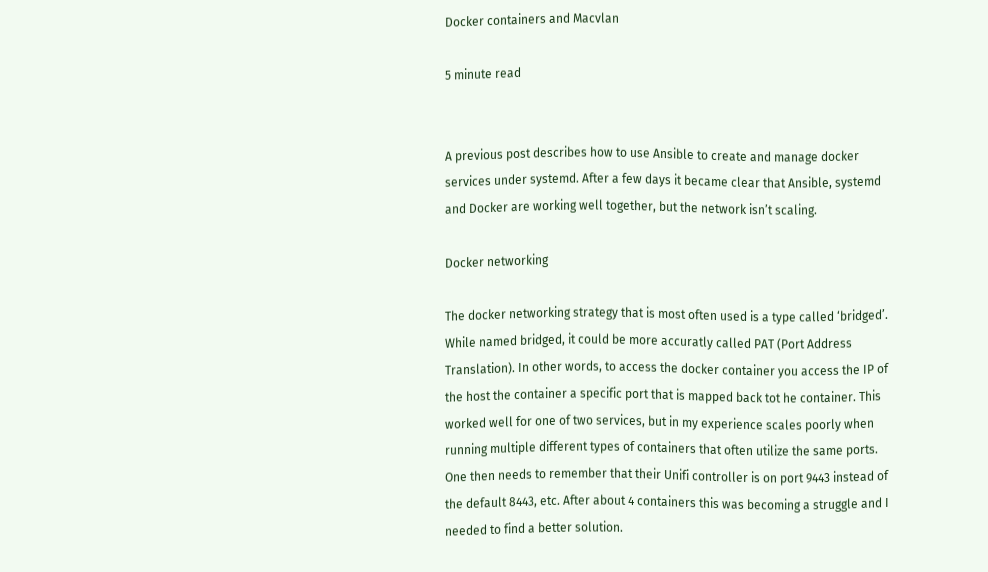Docker containers and Macvlan

5 minute read


A previous post describes how to use Ansible to create and manage docker services under systemd. After a few days it became clear that Ansible, systemd and Docker are working well together, but the network isn’t scaling.

Docker networking

The docker networking strategy that is most often used is a type called ‘bridged’. While named bridged, it could be more accuratly called PAT (Port Address Translation). In other words, to access the docker container you access the IP of the host the container a specific port that is mapped back tot he container. This worked well for one of two services, but in my experience scales poorly when running multiple different types of containers that often utilize the same ports. One then needs to remember that their Unifi controller is on port 9443 instead of the default 8443, etc. After about 4 containers this was becoming a struggle and I needed to find a better solution.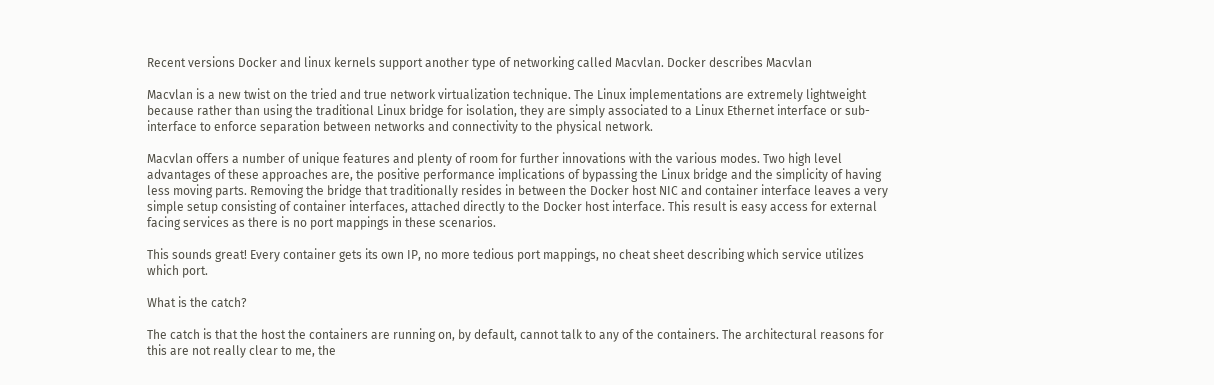Recent versions Docker and linux kernels support another type of networking called Macvlan. Docker describes Macvlan

Macvlan is a new twist on the tried and true network virtualization technique. The Linux implementations are extremely lightweight because rather than using the traditional Linux bridge for isolation, they are simply associated to a Linux Ethernet interface or sub-interface to enforce separation between networks and connectivity to the physical network.

Macvlan offers a number of unique features and plenty of room for further innovations with the various modes. Two high level advantages of these approaches are, the positive performance implications of bypassing the Linux bridge and the simplicity of having less moving parts. Removing the bridge that traditionally resides in between the Docker host NIC and container interface leaves a very simple setup consisting of container interfaces, attached directly to the Docker host interface. This result is easy access for external facing services as there is no port mappings in these scenarios.

This sounds great! Every container gets its own IP, no more tedious port mappings, no cheat sheet describing which service utilizes which port.

What is the catch?

The catch is that the host the containers are running on, by default, cannot talk to any of the containers. The architectural reasons for this are not really clear to me, the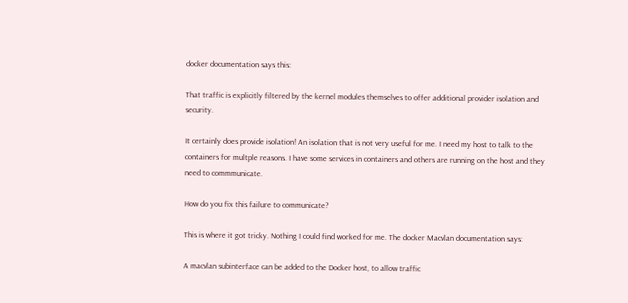docker documentation says this:

That traffic is explicitly filtered by the kernel modules themselves to offer additional provider isolation and security.

It certainly does provide isolation! An isolation that is not very useful for me. I need my host to talk to the containers for multple reasons. I have some services in containers and others are running on the host and they need to commmunicate.

How do you fix this failure to communicate?

This is where it got tricky. Nothing I could find worked for me. The docker Macvlan documentation says:

A macvlan subinterface can be added to the Docker host, to allow traffic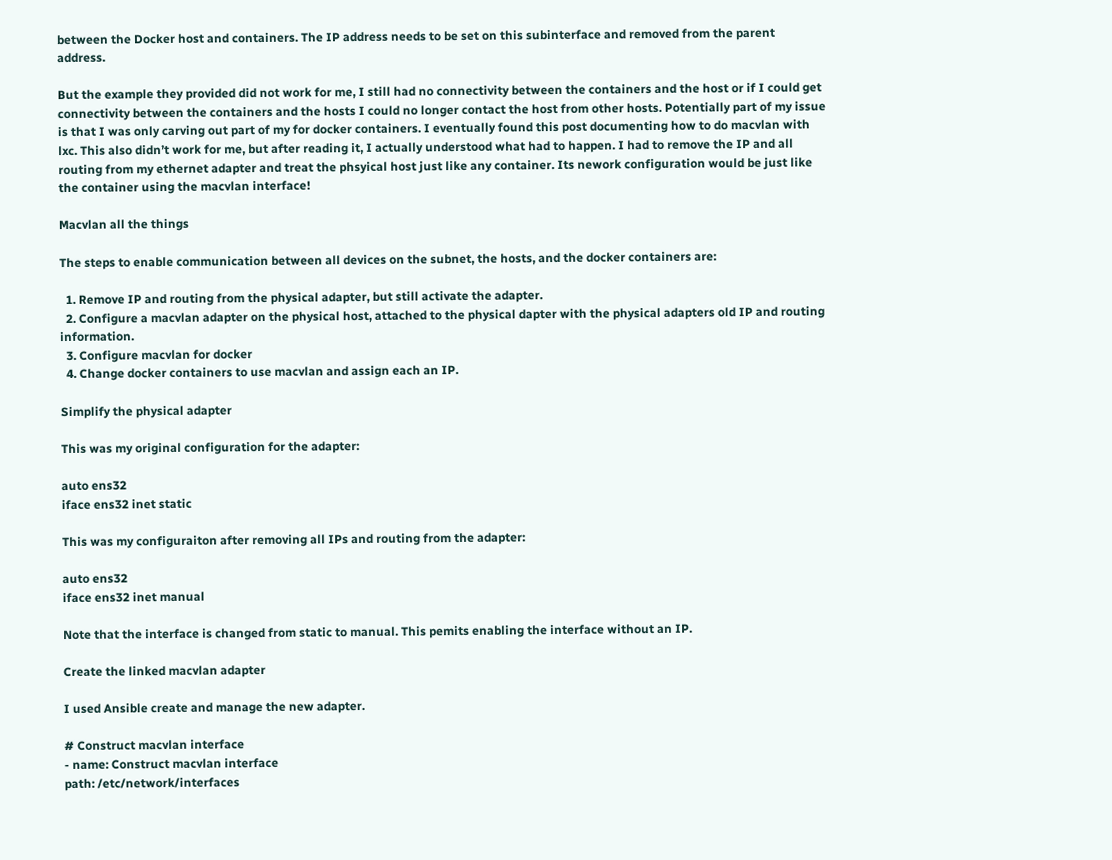between the Docker host and containers. The IP address needs to be set on this subinterface and removed from the parent address.

But the example they provided did not work for me, I still had no connectivity between the containers and the host or if I could get connectivity between the containers and the hosts I could no longer contact the host from other hosts. Potentially part of my issue is that I was only carving out part of my for docker containers. I eventually found this post documenting how to do macvlan with lxc. This also didn’t work for me, but after reading it, I actually understood what had to happen. I had to remove the IP and all routing from my ethernet adapter and treat the phsyical host just like any container. Its nework configuration would be just like the container using the macvlan interface!

Macvlan all the things

The steps to enable communication between all devices on the subnet, the hosts, and the docker containers are:

  1. Remove IP and routing from the physical adapter, but still activate the adapter.
  2. Configure a macvlan adapter on the physical host, attached to the physical dapter with the physical adapters old IP and routing information.
  3. Configure macvlan for docker
  4. Change docker containers to use macvlan and assign each an IP.

Simplify the physical adapter

This was my original configuration for the adapter:

auto ens32
iface ens32 inet static

This was my configuraiton after removing all IPs and routing from the adapter:

auto ens32
iface ens32 inet manual

Note that the interface is changed from static to manual. This pemits enabling the interface without an IP.

Create the linked macvlan adapter

I used Ansible create and manage the new adapter.

# Construct macvlan interface
- name: Construct macvlan interface
path: /etc/network/interfaces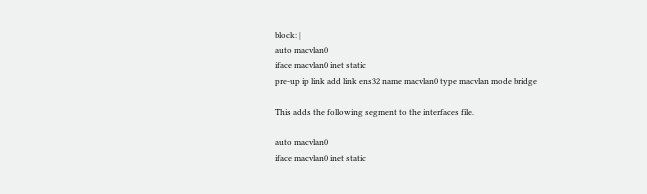block: |
auto macvlan0
iface macvlan0 inet static
pre-up ip link add link ens32 name macvlan0 type macvlan mode bridge

This adds the following segment to the interfaces file.

auto macvlan0
iface macvlan0 inet static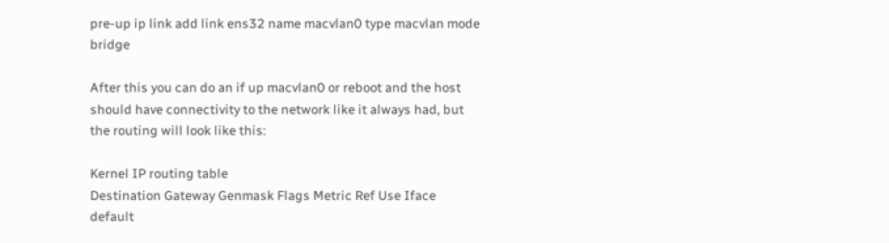pre-up ip link add link ens32 name macvlan0 type macvlan mode bridge

After this you can do an if up macvlan0 or reboot and the host should have connectivity to the network like it always had, but the routing will look like this:

Kernel IP routing table
Destination Gateway Genmask Flags Metric Ref Use Iface
default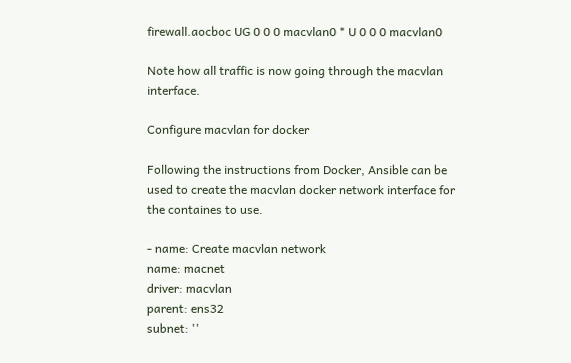firewall.aocboc UG 0 0 0 macvlan0 * U 0 0 0 macvlan0

Note how all traffic is now going through the macvlan interface.

Configure macvlan for docker

Following the instructions from Docker, Ansible can be used to create the macvlan docker network interface for the containes to use.

- name: Create macvlan network
name: macnet
driver: macvlan
parent: ens32
subnet: ''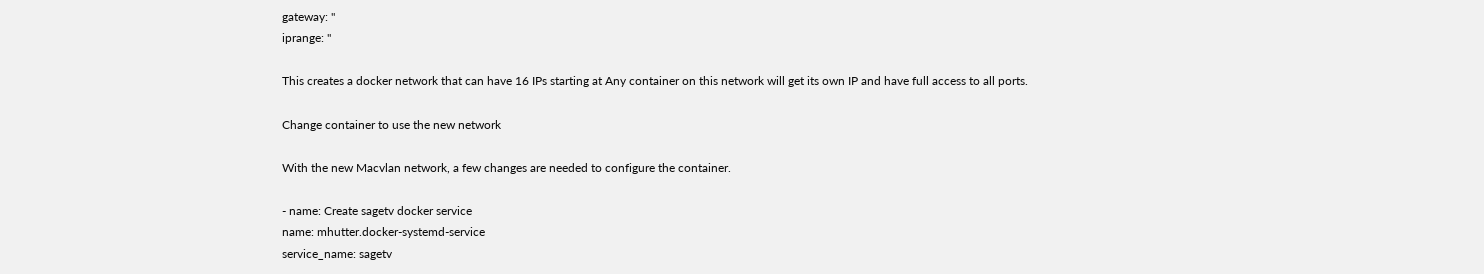gateway: ''
iprange: ''

This creates a docker network that can have 16 IPs starting at Any container on this network will get its own IP and have full access to all ports.

Change container to use the new network

With the new Macvlan network, a few changes are needed to configure the container.

- name: Create sagetv docker service
name: mhutter.docker-systemd-service
service_name: sagetv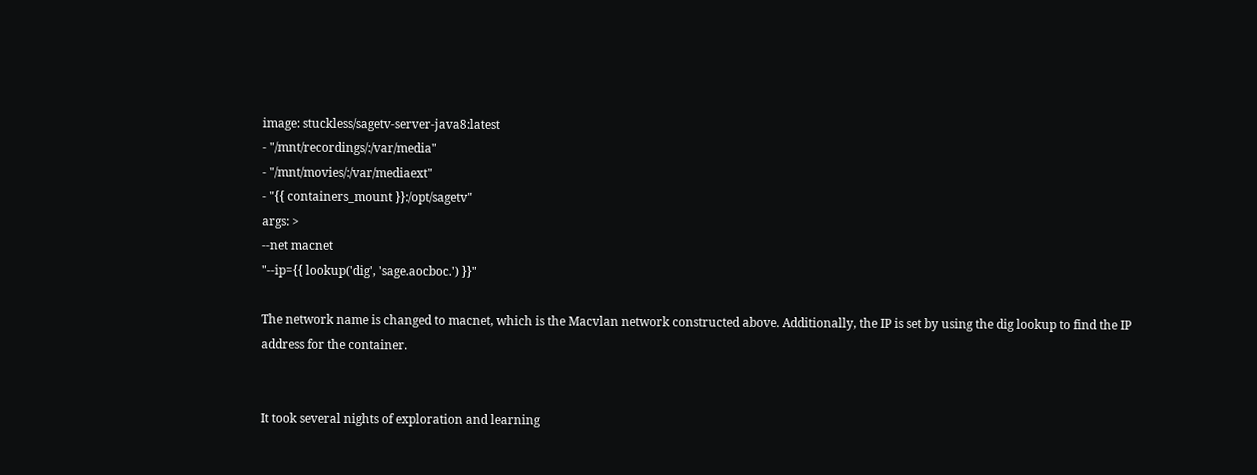image: stuckless/sagetv-server-java8:latest
- "/mnt/recordings/:/var/media"
- "/mnt/movies/:/var/mediaext"
- "{{ containers_mount }}:/opt/sagetv"
args: >
--net macnet
"--ip={{ lookup('dig', 'sage.aocboc.') }}"

The network name is changed to macnet, which is the Macvlan network constructed above. Additionally, the IP is set by using the dig lookup to find the IP address for the container.


It took several nights of exploration and learning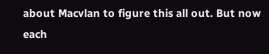about Macvlan to figure this all out. But now each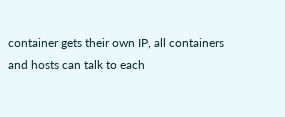container gets their own IP, all containers and hosts can talk to each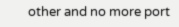other and no more port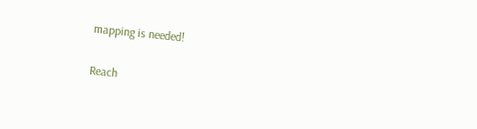mapping is needed!


Reach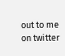out to me on twitter